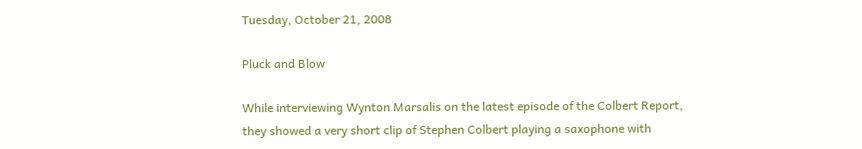Tuesday, October 21, 2008

Pluck and Blow

While interviewing Wynton Marsalis on the latest episode of the Colbert Report, they showed a very short clip of Stephen Colbert playing a saxophone with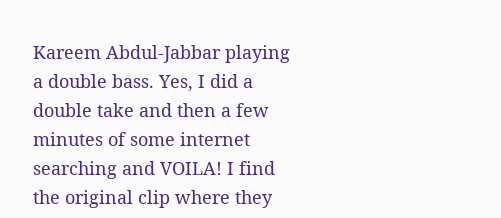Kareem Abdul-Jabbar playing a double bass. Yes, I did a double take and then a few minutes of some internet searching and VOILA! I find the original clip where they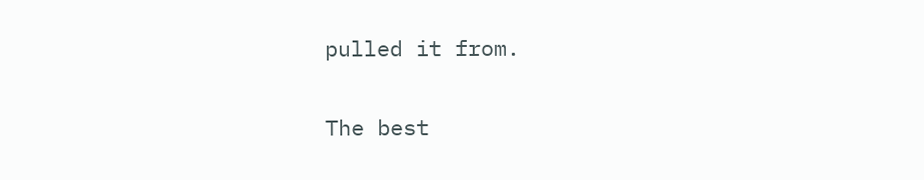pulled it from.

The best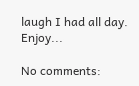laugh I had all day. Enjoy...

No comments: